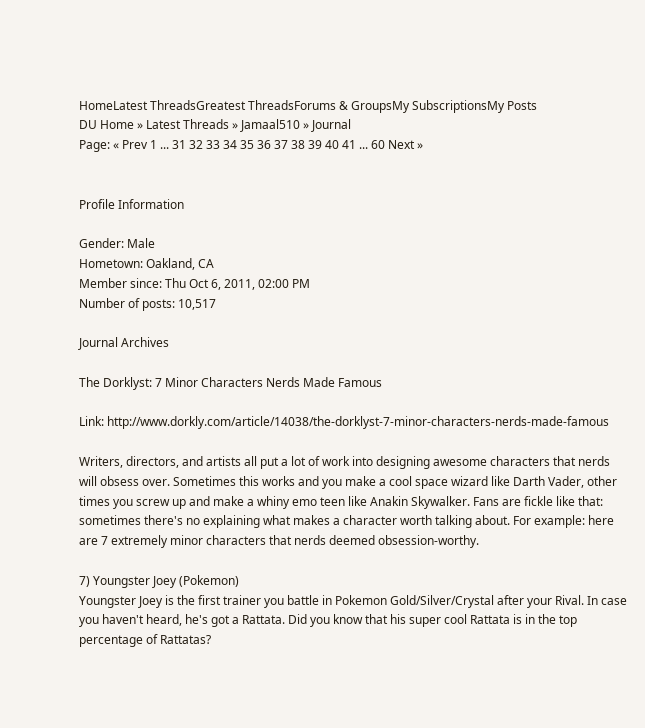HomeLatest ThreadsGreatest ThreadsForums & GroupsMy SubscriptionsMy Posts
DU Home » Latest Threads » Jamaal510 » Journal
Page: « Prev 1 ... 31 32 33 34 35 36 37 38 39 40 41 ... 60 Next »


Profile Information

Gender: Male
Hometown: Oakland, CA
Member since: Thu Oct 6, 2011, 02:00 PM
Number of posts: 10,517

Journal Archives

The Dorklyst: 7 Minor Characters Nerds Made Famous

Link: http://www.dorkly.com/article/14038/the-dorklyst-7-minor-characters-nerds-made-famous

Writers, directors, and artists all put a lot of work into designing awesome characters that nerds will obsess over. Sometimes this works and you make a cool space wizard like Darth Vader, other times you screw up and make a whiny emo teen like Anakin Skywalker. Fans are fickle like that: sometimes there's no explaining what makes a character worth talking about. For example: here are 7 extremely minor characters that nerds deemed obsession-worthy.

7) Youngster Joey (Pokemon)
Youngster Joey is the first trainer you battle in Pokemon Gold/Silver/Crystal after your Rival. In case you haven't heard, he's got a Rattata. Did you know that his super cool Rattata is in the top percentage of Rattatas?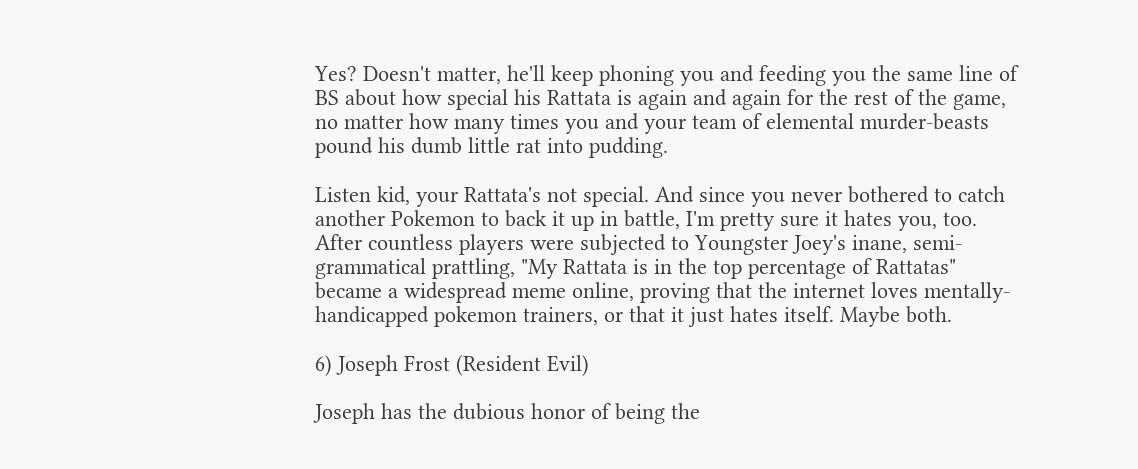Yes? Doesn't matter, he'll keep phoning you and feeding you the same line of BS about how special his Rattata is again and again for the rest of the game, no matter how many times you and your team of elemental murder-beasts pound his dumb little rat into pudding.

Listen kid, your Rattata's not special. And since you never bothered to catch another Pokemon to back it up in battle, I'm pretty sure it hates you, too. After countless players were subjected to Youngster Joey's inane, semi-grammatical prattling, "My Rattata is in the top percentage of Rattatas" became a widespread meme online, proving that the internet loves mentally-handicapped pokemon trainers, or that it just hates itself. Maybe both.

6) Joseph Frost (Resident Evil)

Joseph has the dubious honor of being the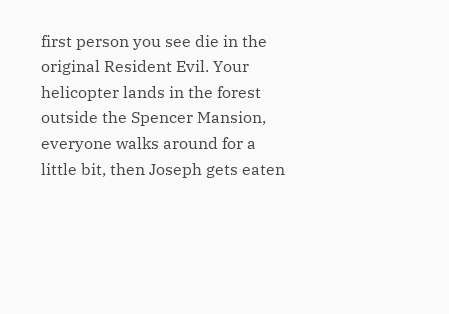first person you see die in the original Resident Evil. Your helicopter lands in the forest outside the Spencer Mansion, everyone walks around for a little bit, then Joseph gets eaten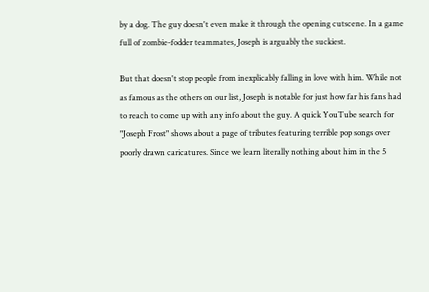by a dog. The guy doesn't even make it through the opening cutscene. In a game full of zombie-fodder teammates, Joseph is arguably the suckiest.

But that doesn't stop people from inexplicably falling in love with him. While not as famous as the others on our list, Joseph is notable for just how far his fans had to reach to come up with any info about the guy. A quick YouTube search for "Joseph Frost" shows about a page of tributes featuring terrible pop songs over poorly drawn caricatures. Since we learn literally nothing about him in the 5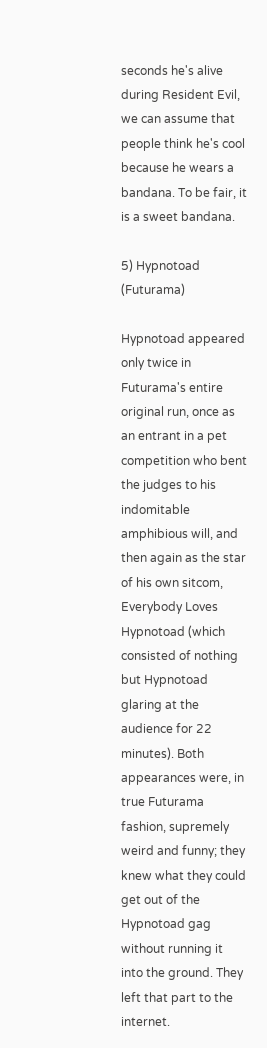seconds he's alive during Resident Evil, we can assume that people think he's cool because he wears a bandana. To be fair, it is a sweet bandana.

5) Hypnotoad (Futurama)

Hypnotoad appeared only twice in Futurama's entire original run, once as an entrant in a pet competition who bent the judges to his indomitable amphibious will, and then again as the star of his own sitcom, Everybody Loves Hypnotoad (which consisted of nothing but Hypnotoad glaring at the audience for 22 minutes). Both appearances were, in true Futurama fashion, supremely weird and funny; they knew what they could get out of the Hypnotoad gag without running it into the ground. They left that part to the internet.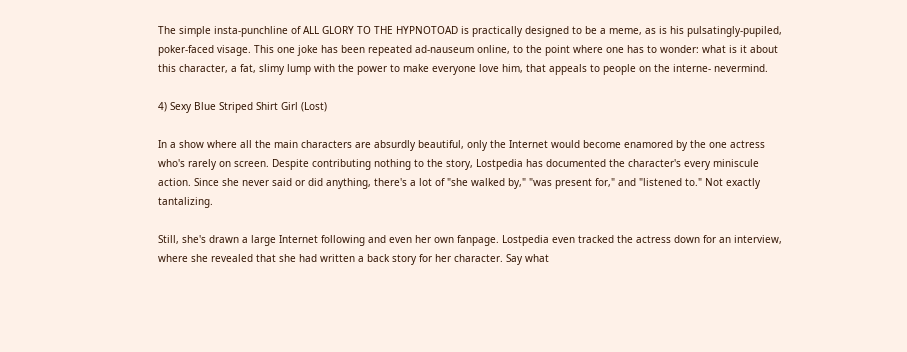The simple insta-punchline of ALL GLORY TO THE HYPNOTOAD is practically designed to be a meme, as is his pulsatingly-pupiled, poker-faced visage. This one joke has been repeated ad-nauseum online, to the point where one has to wonder: what is it about this character, a fat, slimy lump with the power to make everyone love him, that appeals to people on the interne- nevermind.

4) Sexy Blue Striped Shirt Girl (Lost)

In a show where all the main characters are absurdly beautiful, only the Internet would become enamored by the one actress who's rarely on screen. Despite contributing nothing to the story, Lostpedia has documented the character's every miniscule action. Since she never said or did anything, there's a lot of "she walked by," "was present for," and "listened to." Not exactly tantalizing.

Still, she's drawn a large Internet following and even her own fanpage. Lostpedia even tracked the actress down for an interview, where she revealed that she had written a back story for her character. Say what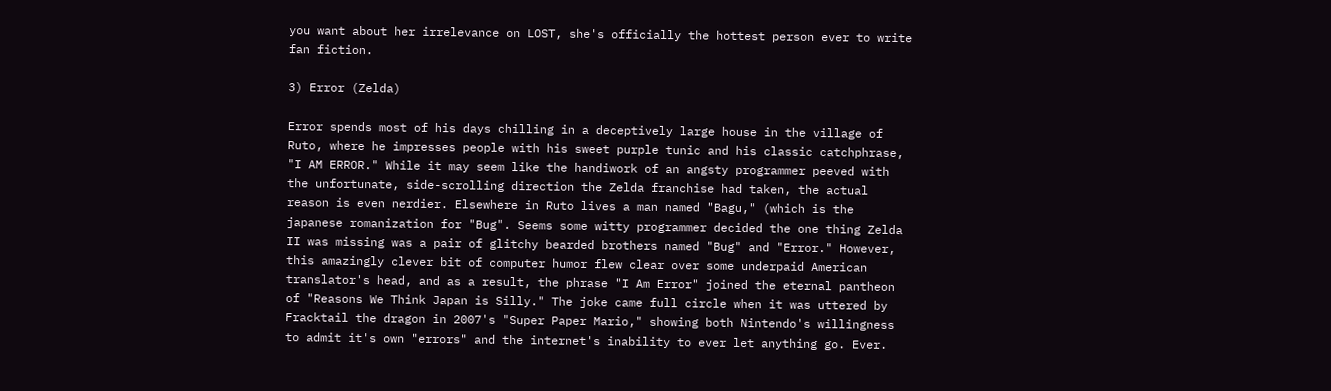you want about her irrelevance on LOST, she's officially the hottest person ever to write fan fiction.

3) Error (Zelda)

Error spends most of his days chilling in a deceptively large house in the village of Ruto, where he impresses people with his sweet purple tunic and his classic catchphrase, "I AM ERROR." While it may seem like the handiwork of an angsty programmer peeved with the unfortunate, side-scrolling direction the Zelda franchise had taken, the actual reason is even nerdier. Elsewhere in Ruto lives a man named "Bagu," (which is the japanese romanization for "Bug". Seems some witty programmer decided the one thing Zelda II was missing was a pair of glitchy bearded brothers named "Bug" and "Error." However, this amazingly clever bit of computer humor flew clear over some underpaid American translator's head, and as a result, the phrase "I Am Error" joined the eternal pantheon of "Reasons We Think Japan is Silly." The joke came full circle when it was uttered by Fracktail the dragon in 2007's "Super Paper Mario," showing both Nintendo's willingness to admit it's own "errors" and the internet's inability to ever let anything go. Ever.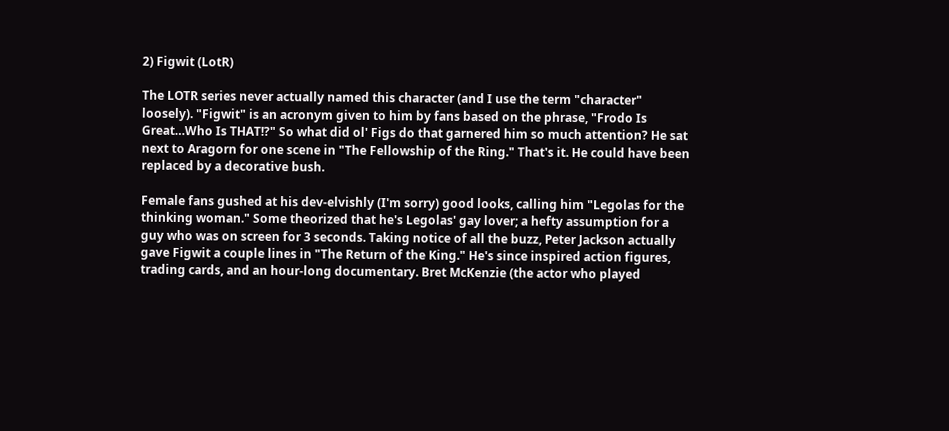2) Figwit (LotR)

The LOTR series never actually named this character (and I use the term "character" loosely). "Figwit" is an acronym given to him by fans based on the phrase, "Frodo Is Great…Who Is THAT!?" So what did ol' Figs do that garnered him so much attention? He sat next to Aragorn for one scene in "The Fellowship of the Ring." That's it. He could have been replaced by a decorative bush.

Female fans gushed at his dev-elvishly (I'm sorry) good looks, calling him "Legolas for the thinking woman." Some theorized that he's Legolas' gay lover; a hefty assumption for a guy who was on screen for 3 seconds. Taking notice of all the buzz, Peter Jackson actually gave Figwit a couple lines in "The Return of the King." He's since inspired action figures, trading cards, and an hour-long documentary. Bret McKenzie (the actor who played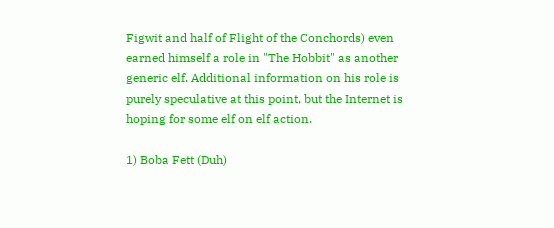Figwit and half of Flight of the Conchords) even earned himself a role in "The Hobbit" as another generic elf. Additional information on his role is purely speculative at this point, but the Internet is hoping for some elf on elf action.

1) Boba Fett (Duh)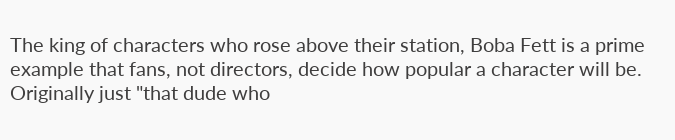The king of characters who rose above their station, Boba Fett is a prime example that fans, not directors, decide how popular a character will be. Originally just "that dude who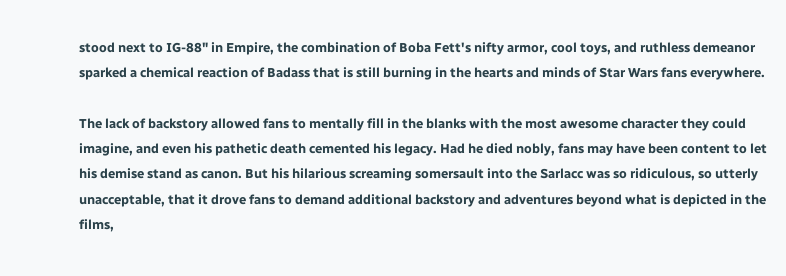stood next to IG-88" in Empire, the combination of Boba Fett's nifty armor, cool toys, and ruthless demeanor sparked a chemical reaction of Badass that is still burning in the hearts and minds of Star Wars fans everywhere.

The lack of backstory allowed fans to mentally fill in the blanks with the most awesome character they could imagine, and even his pathetic death cemented his legacy. Had he died nobly, fans may have been content to let his demise stand as canon. But his hilarious screaming somersault into the Sarlacc was so ridiculous, so utterly unacceptable, that it drove fans to demand additional backstory and adventures beyond what is depicted in the films,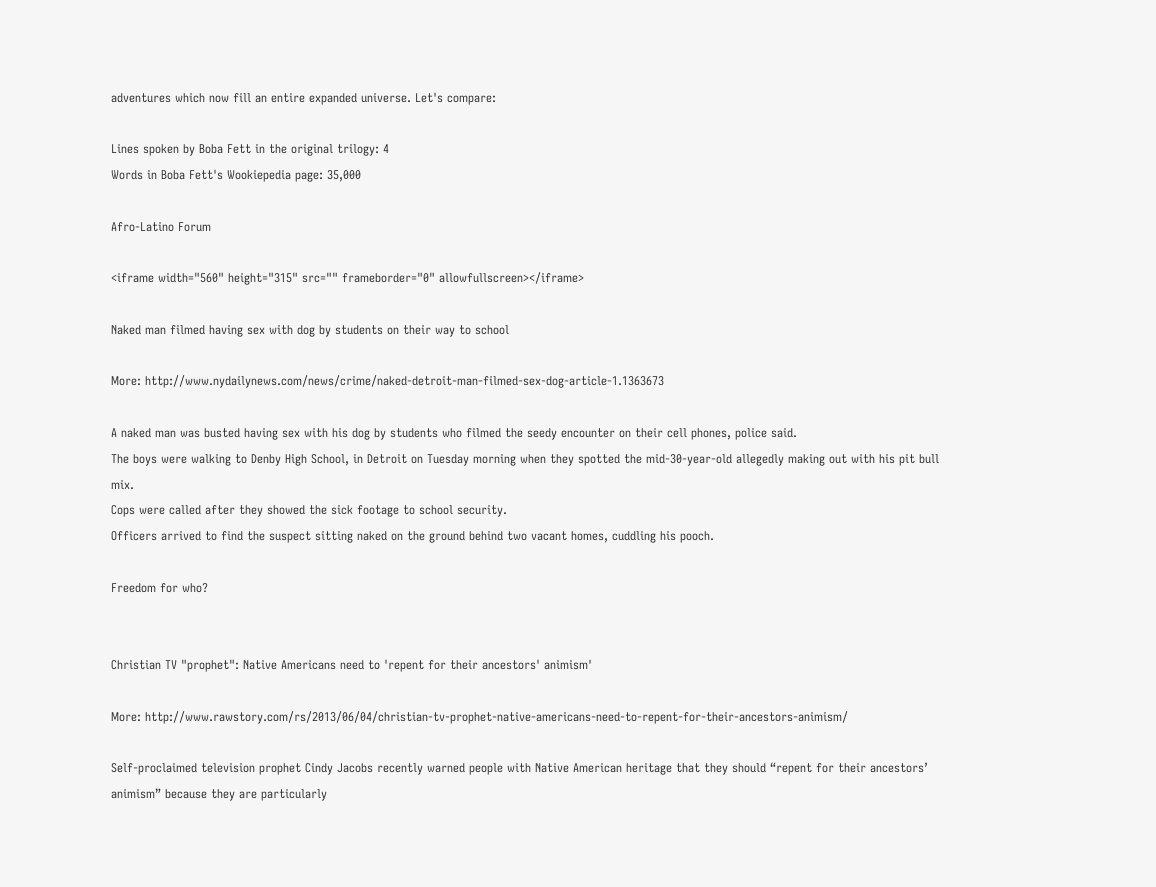adventures which now fill an entire expanded universe. Let's compare:

Lines spoken by Boba Fett in the original trilogy: 4
Words in Boba Fett's Wookiepedia page: 35,000

Afro-Latino Forum

<iframe width="560" height="315" src="" frameborder="0" allowfullscreen></iframe>

Naked man filmed having sex with dog by students on their way to school

More: http://www.nydailynews.com/news/crime/naked-detroit-man-filmed-sex-dog-article-1.1363673

A naked man was busted having sex with his dog by students who filmed the seedy encounter on their cell phones, police said.
The boys were walking to Denby High School, in Detroit on Tuesday morning when they spotted the mid-30-year-old allegedly making out with his pit bull mix.
Cops were called after they showed the sick footage to school security.
Officers arrived to find the suspect sitting naked on the ground behind two vacant homes, cuddling his pooch.

Freedom for who?


Christian TV "prophet": Native Americans need to 'repent for their ancestors' animism'

More: http://www.rawstory.com/rs/2013/06/04/christian-tv-prophet-native-americans-need-to-repent-for-their-ancestors-animism/

Self-proclaimed television prophet Cindy Jacobs recently warned people with Native American heritage that they should “repent for their ancestors’ animism” because they are particularly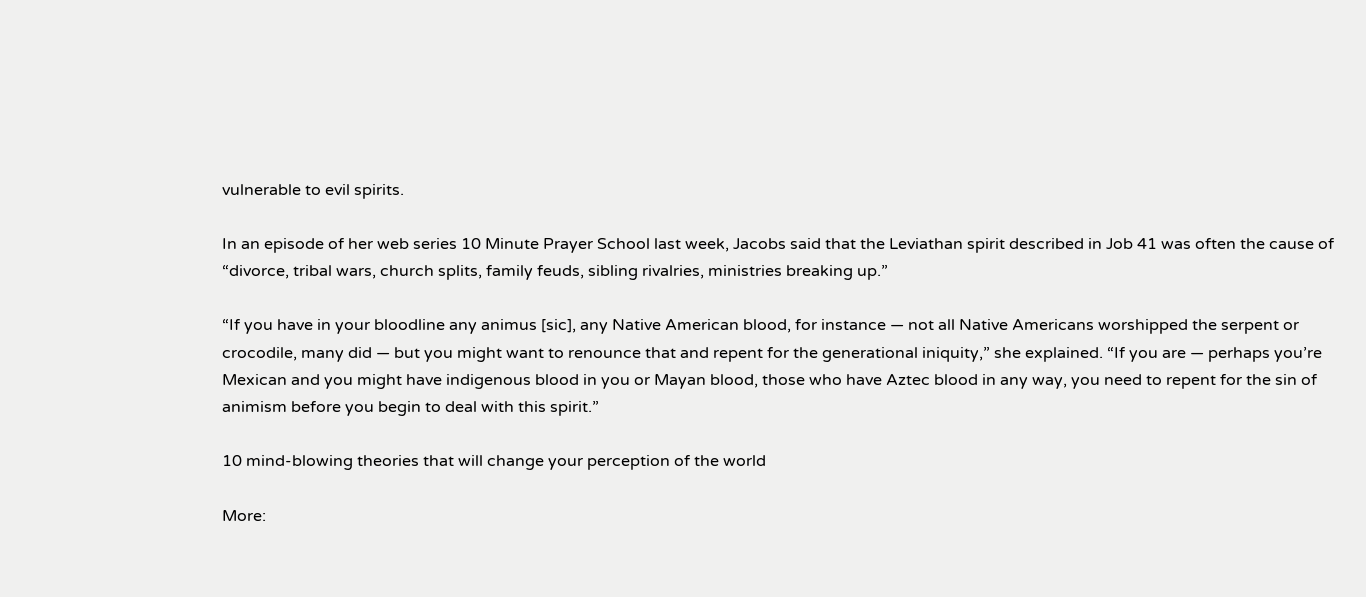vulnerable to evil spirits.

In an episode of her web series 10 Minute Prayer School last week, Jacobs said that the Leviathan spirit described in Job 41 was often the cause of “divorce, tribal wars, church splits, family feuds, sibling rivalries, ministries breaking up.”

“If you have in your bloodline any animus [sic], any Native American blood, for instance — not all Native Americans worshipped the serpent or crocodile, many did — but you might want to renounce that and repent for the generational iniquity,” she explained. “If you are — perhaps you’re Mexican and you might have indigenous blood in you or Mayan blood, those who have Aztec blood in any way, you need to repent for the sin of animism before you begin to deal with this spirit.”

10 mind-blowing theories that will change your perception of the world

More: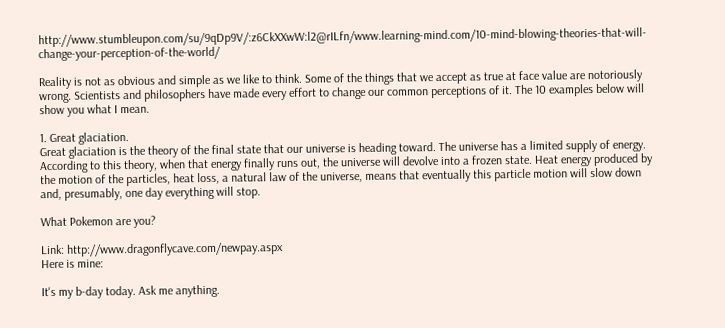http://www.stumbleupon.com/su/9qDp9V/:z6CkXXwW:l2@rILfn/www.learning-mind.com/10-mind-blowing-theories-that-will-change-your-perception-of-the-world/

Reality is not as obvious and simple as we like to think. Some of the things that we accept as true at face value are notoriously wrong. Scientists and philosophers have made every effort to change our common perceptions of it. The 10 examples below will show you what I mean.

1. Great glaciation.
Great glaciation is the theory of the final state that our universe is heading toward. The universe has a limited supply of energy. According to this theory, when that energy finally runs out, the universe will devolve into a frozen state. Heat energy produced by the motion of the particles, heat loss, a natural law of the universe, means that eventually this particle motion will slow down and, presumably, one day everything will stop.

What Pokemon are you?

Link: http://www.dragonflycave.com/newpay.aspx
Here is mine:

It's my b-day today. Ask me anything.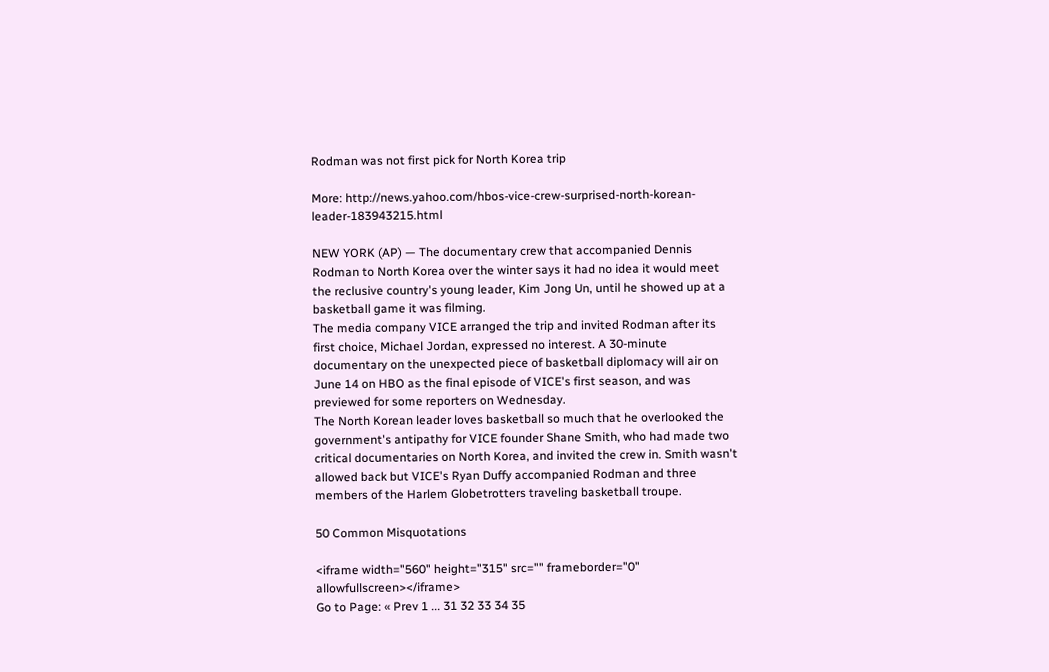Rodman was not first pick for North Korea trip

More: http://news.yahoo.com/hbos-vice-crew-surprised-north-korean-leader-183943215.html

NEW YORK (AP) — The documentary crew that accompanied Dennis Rodman to North Korea over the winter says it had no idea it would meet the reclusive country's young leader, Kim Jong Un, until he showed up at a basketball game it was filming.
The media company VICE arranged the trip and invited Rodman after its first choice, Michael Jordan, expressed no interest. A 30-minute documentary on the unexpected piece of basketball diplomacy will air on June 14 on HBO as the final episode of VICE's first season, and was previewed for some reporters on Wednesday.
The North Korean leader loves basketball so much that he overlooked the government's antipathy for VICE founder Shane Smith, who had made two critical documentaries on North Korea, and invited the crew in. Smith wasn't allowed back but VICE's Ryan Duffy accompanied Rodman and three members of the Harlem Globetrotters traveling basketball troupe.

50 Common Misquotations

<iframe width="560" height="315" src="" frameborder="0" allowfullscreen></iframe>
Go to Page: « Prev 1 ... 31 32 33 34 35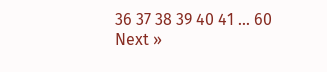36 37 38 39 40 41 ... 60 Next »